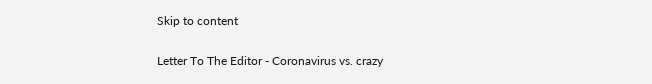Skip to content

Letter To The Editor - Coronavirus vs. crazy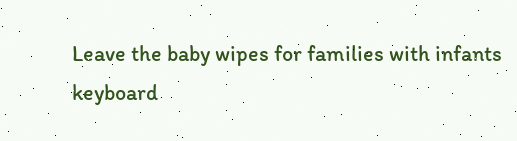Leave the baby wipes for families with infants
keyboard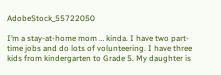AdobeStock_55722050

I’m a stay-at-home mom … kinda. I have two part-time jobs and do lots of volunteering. I have three kids from kindergarten to Grade 5. My daughter is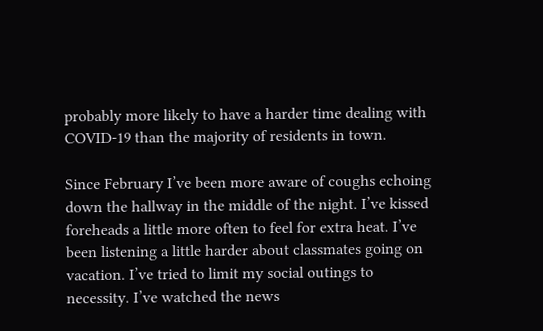probably more likely to have a harder time dealing with COVID-19 than the majority of residents in town.

Since February I’ve been more aware of coughs echoing down the hallway in the middle of the night. I’ve kissed foreheads a little more often to feel for extra heat. I’ve been listening a little harder about classmates going on vacation. I’ve tried to limit my social outings to necessity. I’ve watched the news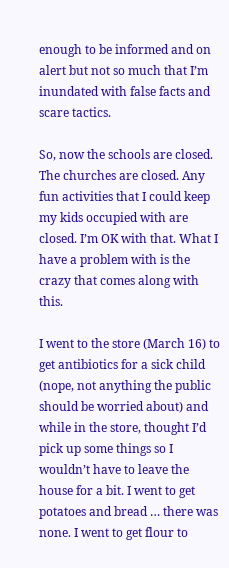enough to be informed and on alert but not so much that I’m inundated with false facts and scare tactics.

So, now the schools are closed. The churches are closed. Any fun activities that I could keep my kids occupied with are closed. I’m OK with that. What I have a problem with is the crazy that comes along with this.

I went to the store (March 16) to get antibiotics for a sick child (nope, not anything the public should be worried about) and while in the store, thought I’d pick up some things so I wouldn’t have to leave the house for a bit. I went to get potatoes and bread … there was none. I went to get flour to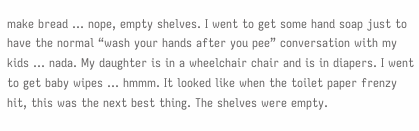make bread … nope, empty shelves. I went to get some hand soap just to have the normal “wash your hands after you pee” conversation with my kids … nada. My daughter is in a wheelchair chair and is in diapers. I went to get baby wipes … hmmm. It looked like when the toilet paper frenzy hit, this was the next best thing. The shelves were empty.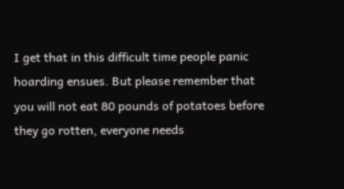I get that in this difficult time people panic hoarding ensues. But please remember that you will not eat 80 pounds of potatoes before they go rotten, everyone needs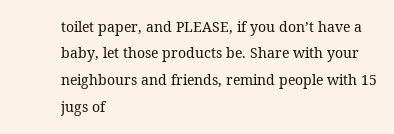toilet paper, and PLEASE, if you don’t have a baby, let those products be. Share with your neighbours and friends, remind people with 15 jugs of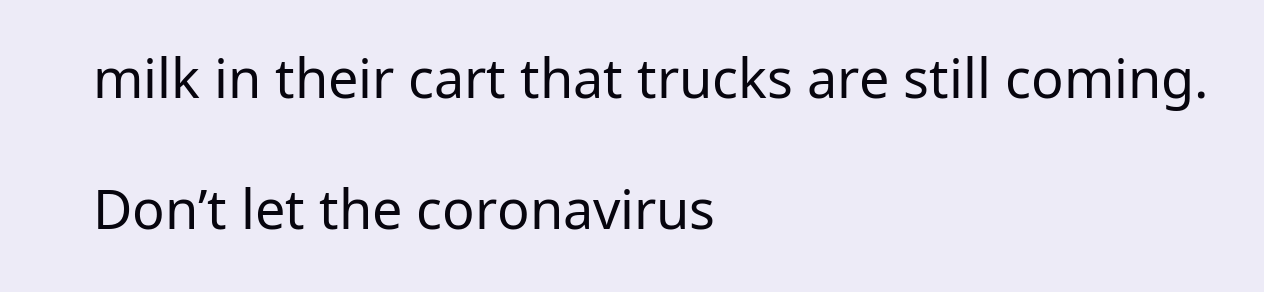milk in their cart that trucks are still coming.

Don’t let the coronavirus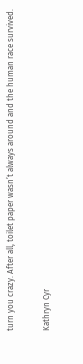turn you crazy. After all, toilet paper wasn’t always around and the human race survived.

Kathryn Cyr